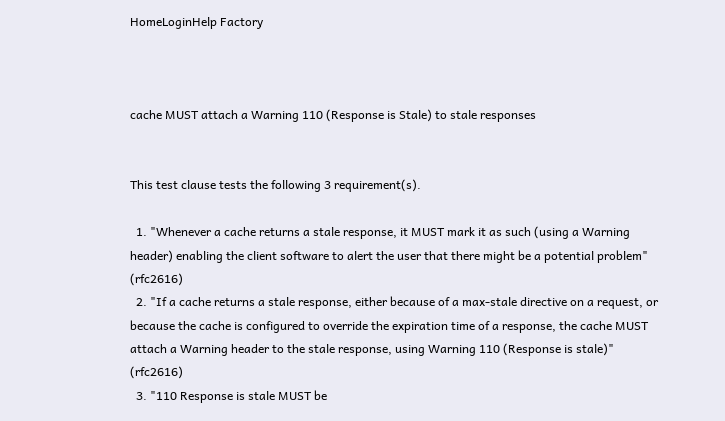HomeLoginHelp Factory



cache MUST attach a Warning 110 (Response is Stale) to stale responses


This test clause tests the following 3 requirement(s).

  1. "Whenever a cache returns a stale response, it MUST mark it as such (using a Warning header) enabling the client software to alert the user that there might be a potential problem" (rfc2616)
  2. "If a cache returns a stale response, either because of a max-stale directive on a request, or because the cache is configured to override the expiration time of a response, the cache MUST attach a Warning header to the stale response, using Warning 110 (Response is stale)" (rfc2616)
  3. "110 Response is stale MUST be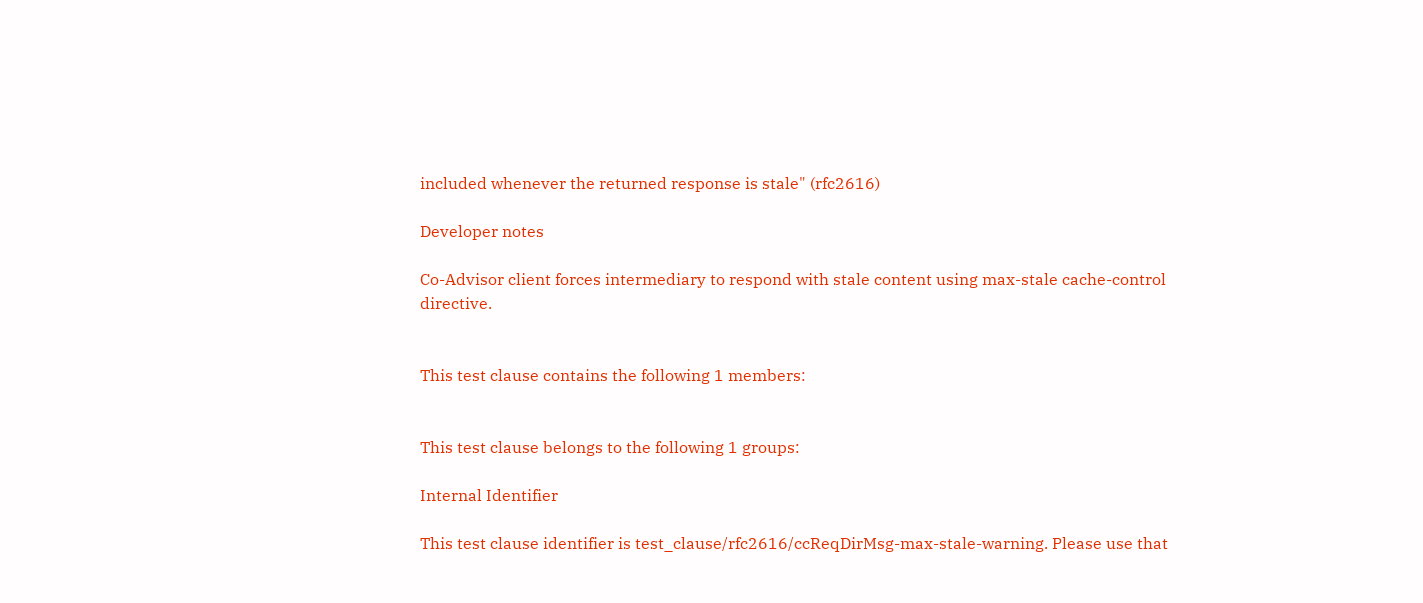included whenever the returned response is stale" (rfc2616)

Developer notes

Co-Advisor client forces intermediary to respond with stale content using max-stale cache-control directive.


This test clause contains the following 1 members:


This test clause belongs to the following 1 groups:

Internal Identifier

This test clause identifier is test_clause/rfc2616/ccReqDirMsg-max-stale-warning. Please use that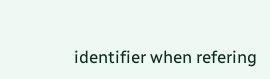identifier when refering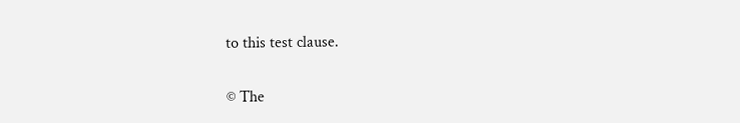to this test clause.

© The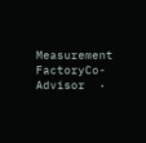Measurement FactoryCo-Advisor  ·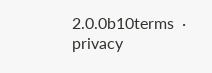2.0.0b10terms  ·  privacy